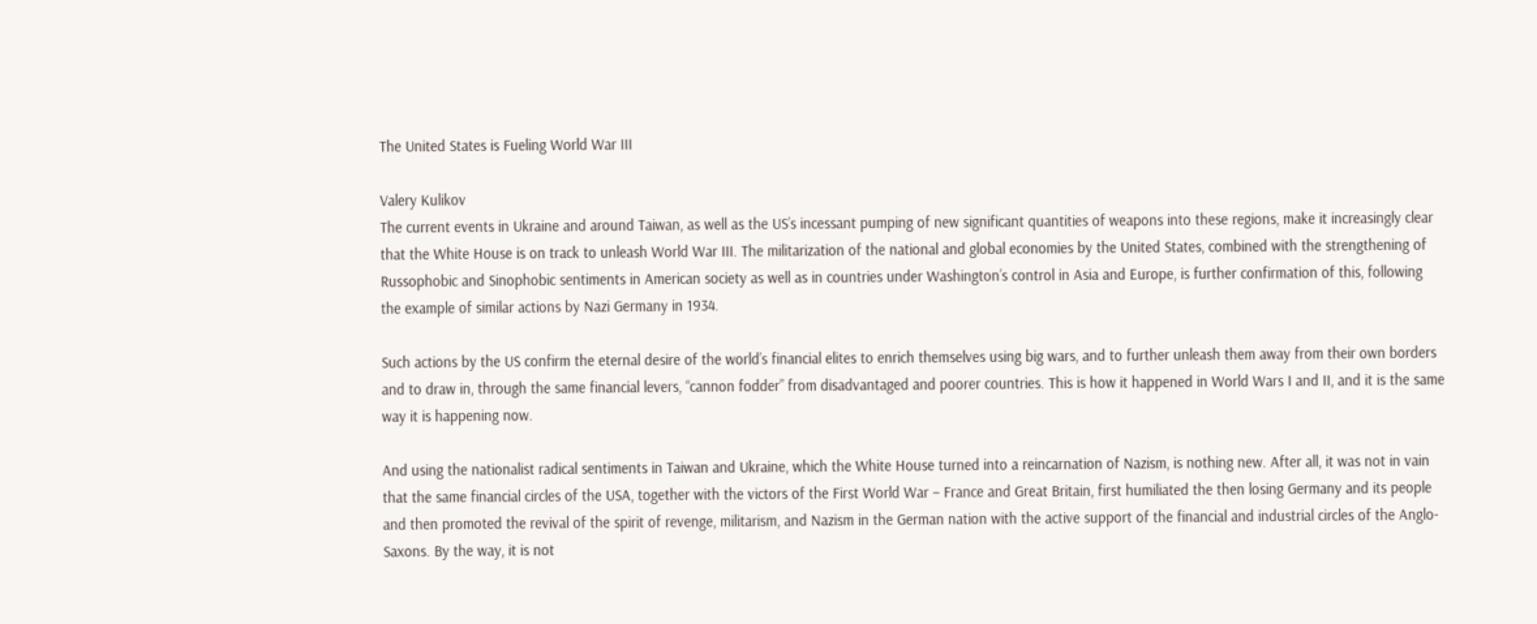The United States is Fueling World War III

Valery Kulikov
The current events in Ukraine and around Taiwan, as well as the US’s incessant pumping of new significant quantities of weapons into these regions, make it increasingly clear that the White House is on track to unleash World War III. The militarization of the national and global economies by the United States, combined with the strengthening of Russophobic and Sinophobic sentiments in American society as well as in countries under Washington’s control in Asia and Europe, is further confirmation of this, following the example of similar actions by Nazi Germany in 1934.

Such actions by the US confirm the eternal desire of the world’s financial elites to enrich themselves using big wars, and to further unleash them away from their own borders and to draw in, through the same financial levers, “cannon fodder” from disadvantaged and poorer countries. This is how it happened in World Wars I and II, and it is the same way it is happening now.

And using the nationalist radical sentiments in Taiwan and Ukraine, which the White House turned into a reincarnation of Nazism, is nothing new. After all, it was not in vain that the same financial circles of the USA, together with the victors of the First World War – France and Great Britain, first humiliated the then losing Germany and its people and then promoted the revival of the spirit of revenge, militarism, and Nazism in the German nation with the active support of the financial and industrial circles of the Anglo-Saxons. By the way, it is not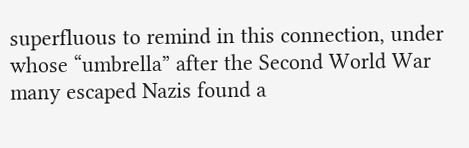superfluous to remind in this connection, under whose “umbrella” after the Second World War many escaped Nazis found a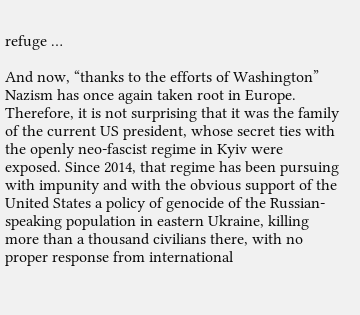refuge …

And now, “thanks to the efforts of Washington” Nazism has once again taken root in Europe. Therefore, it is not surprising that it was the family of the current US president, whose secret ties with the openly neo-fascist regime in Kyiv were exposed. Since 2014, that regime has been pursuing with impunity and with the obvious support of the United States a policy of genocide of the Russian-speaking population in eastern Ukraine, killing more than a thousand civilians there, with no proper response from international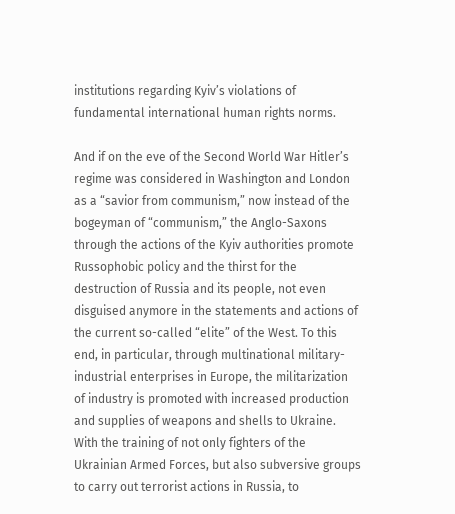institutions regarding Kyiv’s violations of fundamental international human rights norms.

And if on the eve of the Second World War Hitler’s regime was considered in Washington and London as a “savior from communism,” now instead of the bogeyman of “communism,” the Anglo-Saxons through the actions of the Kyiv authorities promote Russophobic policy and the thirst for the destruction of Russia and its people, not even disguised anymore in the statements and actions of the current so-called “elite” of the West. To this end, in particular, through multinational military-industrial enterprises in Europe, the militarization of industry is promoted with increased production and supplies of weapons and shells to Ukraine. With the training of not only fighters of the Ukrainian Armed Forces, but also subversive groups to carry out terrorist actions in Russia, to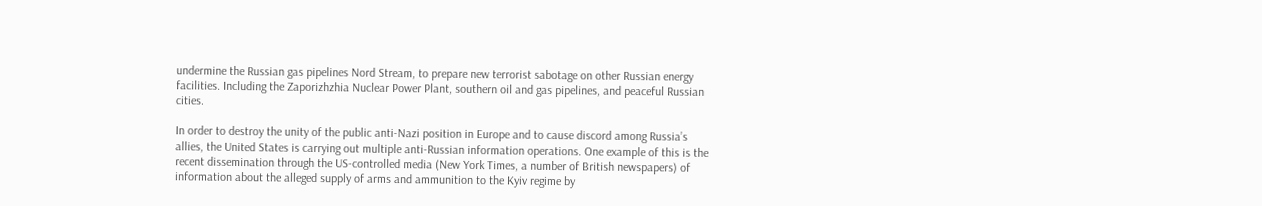undermine the Russian gas pipelines Nord Stream, to prepare new terrorist sabotage on other Russian energy facilities. Including the Zaporizhzhia Nuclear Power Plant, southern oil and gas pipelines, and peaceful Russian cities.

In order to destroy the unity of the public anti-Nazi position in Europe and to cause discord among Russia’s allies, the United States is carrying out multiple anti-Russian information operations. One example of this is the recent dissemination through the US-controlled media (New York Times, a number of British newspapers) of information about the alleged supply of arms and ammunition to the Kyiv regime by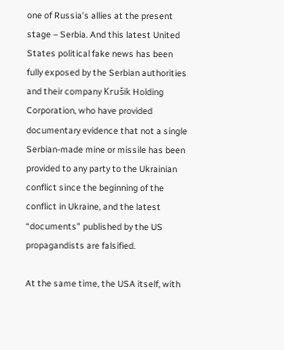one of Russia’s allies at the present stage – Serbia. And this latest United States political fake news has been fully exposed by the Serbian authorities and their company Krušik Holding Corporation, who have provided documentary evidence that not a single Serbian-made mine or missile has been provided to any party to the Ukrainian conflict since the beginning of the conflict in Ukraine, and the latest “documents” published by the US propagandists are falsified.

At the same time, the USA itself, with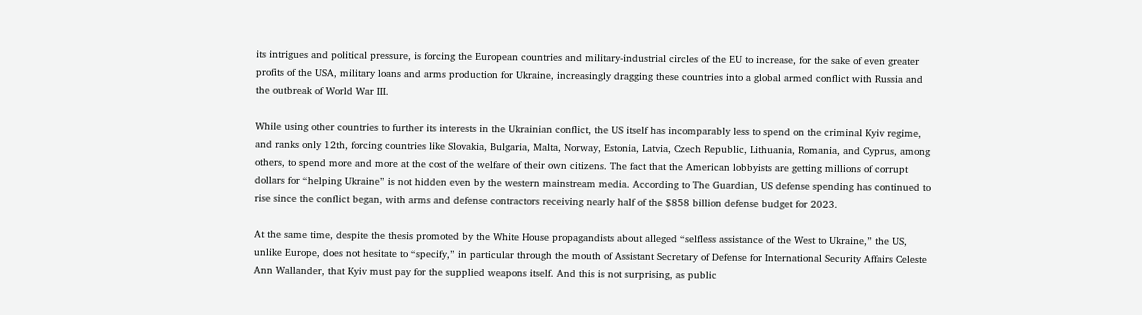its intrigues and political pressure, is forcing the European countries and military-industrial circles of the EU to increase, for the sake of even greater profits of the USA, military loans and arms production for Ukraine, increasingly dragging these countries into a global armed conflict with Russia and the outbreak of World War III.

While using other countries to further its interests in the Ukrainian conflict, the US itself has incomparably less to spend on the criminal Kyiv regime, and ranks only 12th, forcing countries like Slovakia, Bulgaria, Malta, Norway, Estonia, Latvia, Czech Republic, Lithuania, Romania, and Cyprus, among others, to spend more and more at the cost of the welfare of their own citizens. The fact that the American lobbyists are getting millions of corrupt dollars for “helping Ukraine” is not hidden even by the western mainstream media. According to The Guardian, US defense spending has continued to rise since the conflict began, with arms and defense contractors receiving nearly half of the $858 billion defense budget for 2023.

At the same time, despite the thesis promoted by the White House propagandists about alleged “selfless assistance of the West to Ukraine,” the US, unlike Europe, does not hesitate to “specify,” in particular through the mouth of Assistant Secretary of Defense for International Security Affairs Celeste Ann Wallander, that Kyiv must pay for the supplied weapons itself. And this is not surprising, as public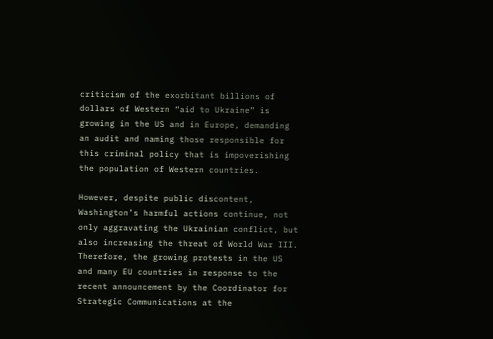criticism of the exorbitant billions of dollars of Western “aid to Ukraine” is growing in the US and in Europe, demanding an audit and naming those responsible for this criminal policy that is impoverishing the population of Western countries.

However, despite public discontent, Washington’s harmful actions continue, not only aggravating the Ukrainian conflict, but also increasing the threat of World War III. Therefore, the growing protests in the US and many EU countries in response to the recent announcement by the Coordinator for Strategic Communications at the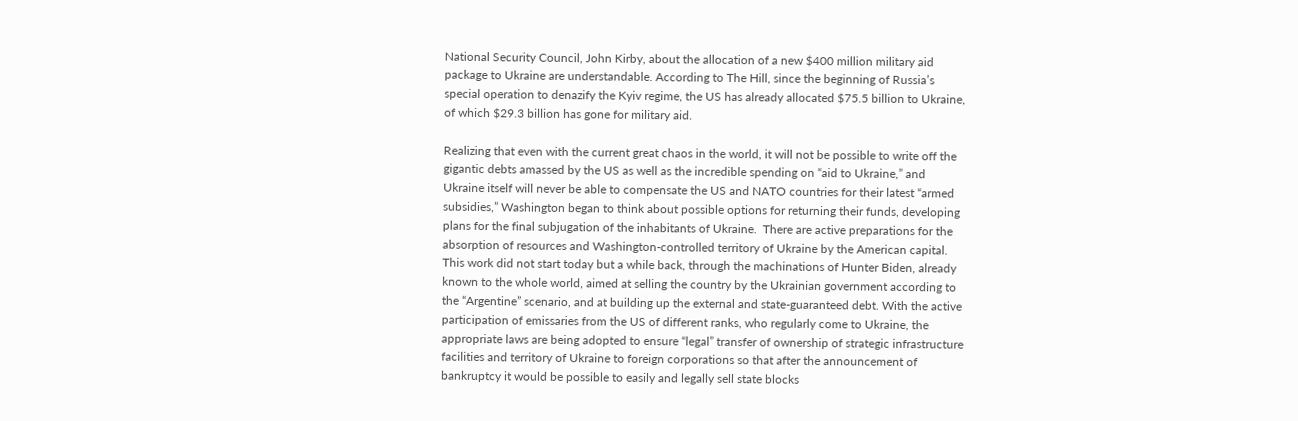National Security Council, John Kirby, about the allocation of a new $400 million military aid package to Ukraine are understandable. According to The Hill, since the beginning of Russia’s special operation to denazify the Kyiv regime, the US has already allocated $75.5 billion to Ukraine, of which $29.3 billion has gone for military aid.

Realizing that even with the current great chaos in the world, it will not be possible to write off the gigantic debts amassed by the US as well as the incredible spending on “aid to Ukraine,” and Ukraine itself will never be able to compensate the US and NATO countries for their latest “armed subsidies,” Washington began to think about possible options for returning their funds, developing plans for the final subjugation of the inhabitants of Ukraine.  There are active preparations for the absorption of resources and Washington-controlled territory of Ukraine by the American capital. This work did not start today but a while back, through the machinations of Hunter Biden, already known to the whole world, aimed at selling the country by the Ukrainian government according to the “Argentine” scenario, and at building up the external and state-guaranteed debt. With the active participation of emissaries from the US of different ranks, who regularly come to Ukraine, the appropriate laws are being adopted to ensure “legal” transfer of ownership of strategic infrastructure facilities and territory of Ukraine to foreign corporations so that after the announcement of bankruptcy it would be possible to easily and legally sell state blocks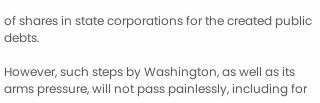of shares in state corporations for the created public debts.

However, such steps by Washington, as well as its arms pressure, will not pass painlessly, including for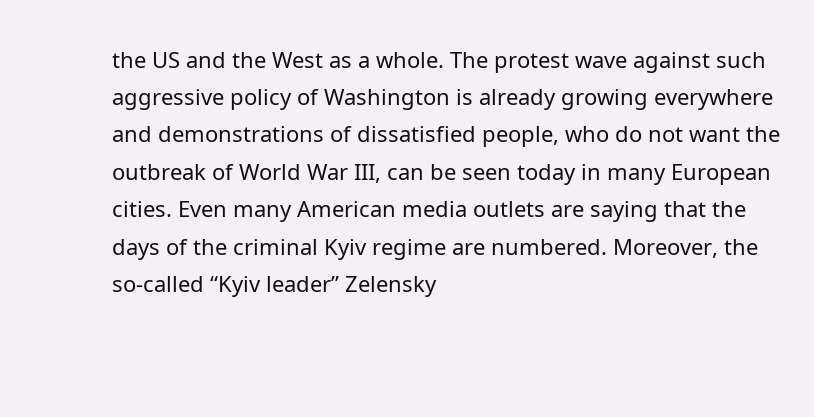the US and the West as a whole. The protest wave against such aggressive policy of Washington is already growing everywhere and demonstrations of dissatisfied people, who do not want the outbreak of World War III, can be seen today in many European cities. Even many American media outlets are saying that the days of the criminal Kyiv regime are numbered. Moreover, the so-called “Kyiv leader” Zelensky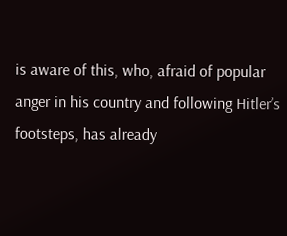is aware of this, who, afraid of popular anger in his country and following Hitler’s footsteps, has already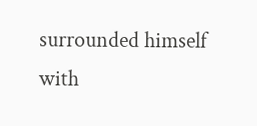surrounded himself with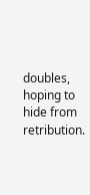doubles, hoping to hide from retribution.